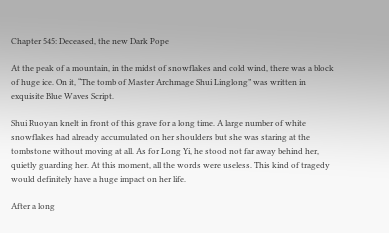Chapter 545: Deceased, the new Dark Pope

At the peak of a mountain, in the midst of snowflakes and cold wind, there was a block of huge ice. On it, “The tomb of Master Archmage Shui Linglong” was written in exquisite Blue Waves Script.

Shui Ruoyan knelt in front of this grave for a long time. A large number of white snowflakes had already accumulated on her shoulders but she was staring at the tombstone without moving at all. As for Long Yi, he stood not far away behind her, quietly guarding her. At this moment, all the words were useless. This kind of tragedy would definitely have a huge impact on her life.

After a long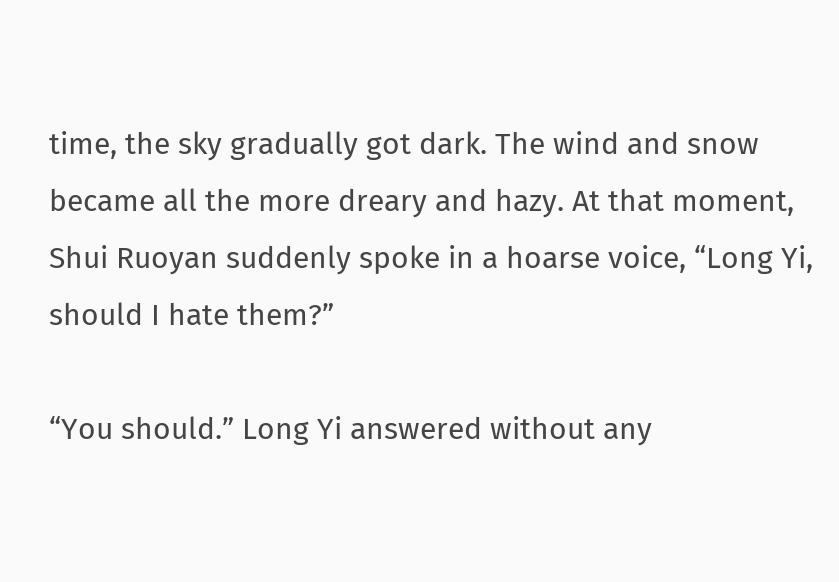time, the sky gradually got dark. The wind and snow became all the more dreary and hazy. At that moment, Shui Ruoyan suddenly spoke in a hoarse voice, “Long Yi, should I hate them?”

“You should.” Long Yi answered without any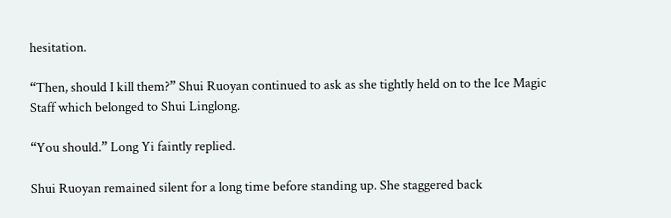hesitation.

“Then, should I kill them?” Shui Ruoyan continued to ask as she tightly held on to the Ice Magic Staff which belonged to Shui Linglong.

“You should.” Long Yi faintly replied.

Shui Ruoyan remained silent for a long time before standing up. She staggered back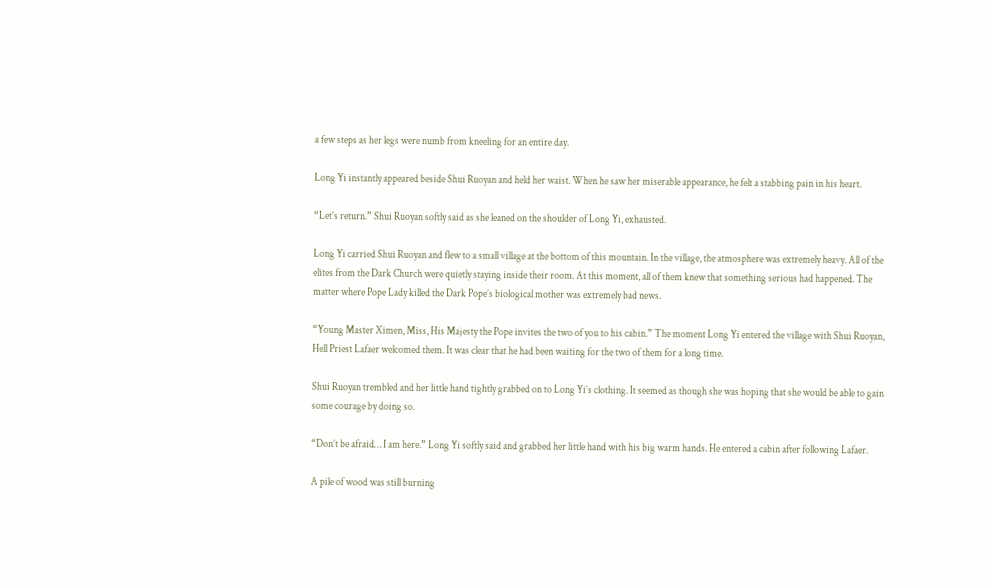a few steps as her legs were numb from kneeling for an entire day.

Long Yi instantly appeared beside Shui Ruoyan and held her waist. When he saw her miserable appearance, he felt a stabbing pain in his heart.

“Let’s return.” Shui Ruoyan softly said as she leaned on the shoulder of Long Yi, exhausted.

Long Yi carried Shui Ruoyan and flew to a small village at the bottom of this mountain. In the village, the atmosphere was extremely heavy. All of the elites from the Dark Church were quietly staying inside their room. At this moment, all of them knew that something serious had happened. The matter where Pope Lady killed the Dark Pope’s biological mother was extremely bad news.

“Young Master Ximen, Miss, His Majesty the Pope invites the two of you to his cabin.” The moment Long Yi entered the village with Shui Ruoyan, Hell Priest Lafaer welcomed them. It was clear that he had been waiting for the two of them for a long time.

Shui Ruoyan trembled and her little hand tightly grabbed on to Long Yi’s clothing. It seemed as though she was hoping that she would be able to gain some courage by doing so.

“Don’t be afraid… I am here.” Long Yi softly said and grabbed her little hand with his big warm hands. He entered a cabin after following Lafaer.

A pile of wood was still burning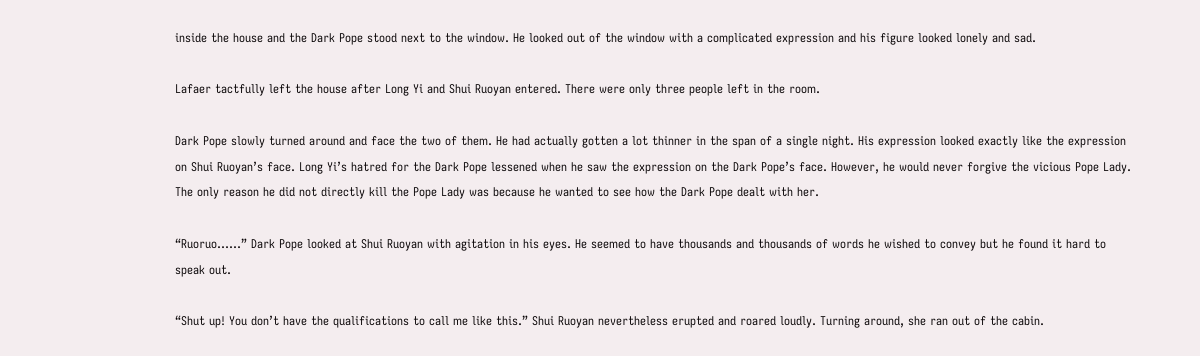inside the house and the Dark Pope stood next to the window. He looked out of the window with a complicated expression and his figure looked lonely and sad.

Lafaer tactfully left the house after Long Yi and Shui Ruoyan entered. There were only three people left in the room.

Dark Pope slowly turned around and face the two of them. He had actually gotten a lot thinner in the span of a single night. His expression looked exactly like the expression on Shui Ruoyan’s face. Long Yi’s hatred for the Dark Pope lessened when he saw the expression on the Dark Pope’s face. However, he would never forgive the vicious Pope Lady. The only reason he did not directly kill the Pope Lady was because he wanted to see how the Dark Pope dealt with her.

“Ruoruo……” Dark Pope looked at Shui Ruoyan with agitation in his eyes. He seemed to have thousands and thousands of words he wished to convey but he found it hard to speak out.

“Shut up! You don’t have the qualifications to call me like this.” Shui Ruoyan nevertheless erupted and roared loudly. Turning around, she ran out of the cabin.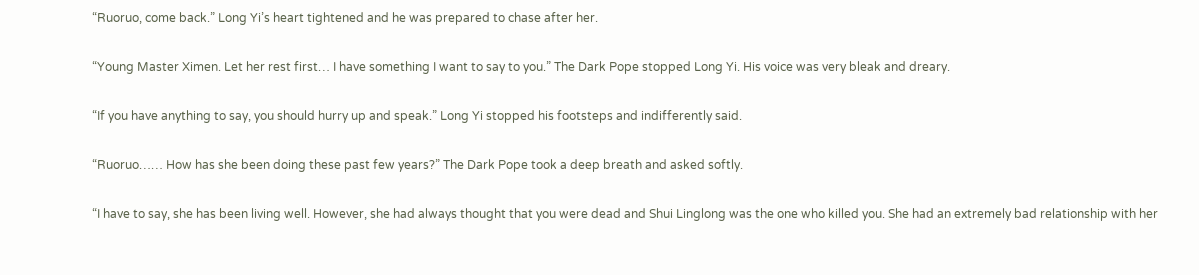“Ruoruo, come back.” Long Yi’s heart tightened and he was prepared to chase after her.

“Young Master Ximen. Let her rest first… I have something I want to say to you.” The Dark Pope stopped Long Yi. His voice was very bleak and dreary.

“If you have anything to say, you should hurry up and speak.” Long Yi stopped his footsteps and indifferently said.

“Ruoruo…… How has she been doing these past few years?” The Dark Pope took a deep breath and asked softly.

“I have to say, she has been living well. However, she had always thought that you were dead and Shui Linglong was the one who killed you. She had an extremely bad relationship with her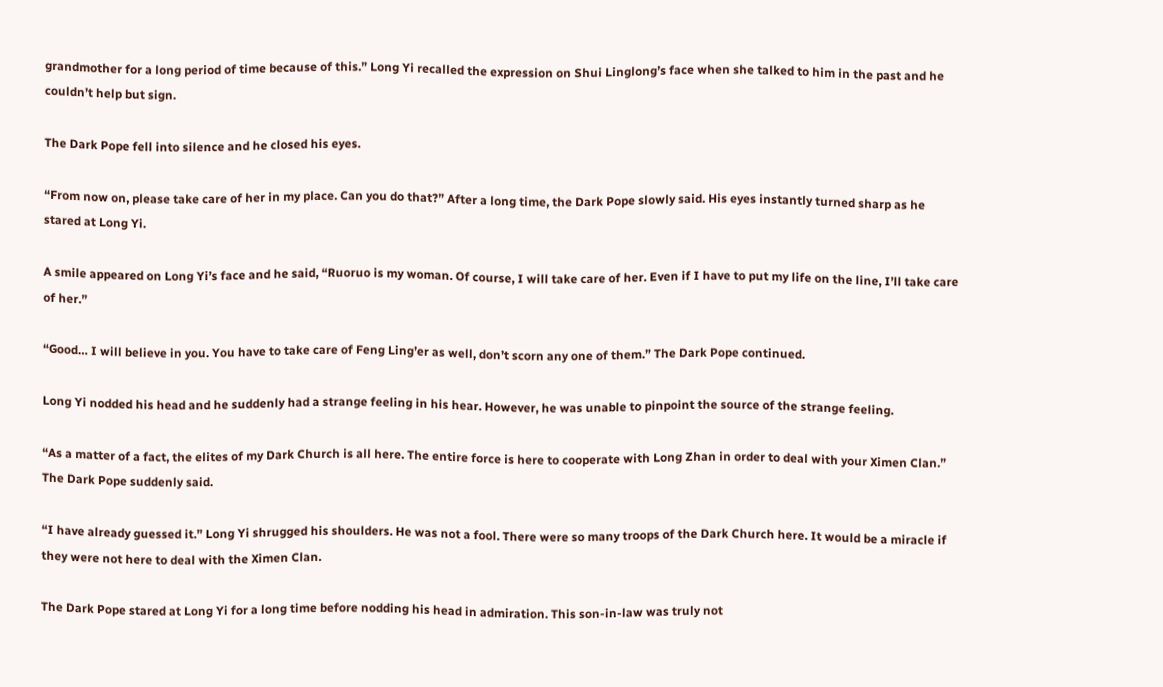grandmother for a long period of time because of this.” Long Yi recalled the expression on Shui Linglong’s face when she talked to him in the past and he couldn’t help but sign.

The Dark Pope fell into silence and he closed his eyes.

“From now on, please take care of her in my place. Can you do that?” After a long time, the Dark Pope slowly said. His eyes instantly turned sharp as he stared at Long Yi.

A smile appeared on Long Yi’s face and he said, “Ruoruo is my woman. Of course, I will take care of her. Even if I have to put my life on the line, I’ll take care of her.”

“Good… I will believe in you. You have to take care of Feng Ling’er as well, don’t scorn any one of them.” The Dark Pope continued.

Long Yi nodded his head and he suddenly had a strange feeling in his hear. However, he was unable to pinpoint the source of the strange feeling.

“As a matter of a fact, the elites of my Dark Church is all here. The entire force is here to cooperate with Long Zhan in order to deal with your Ximen Clan.” The Dark Pope suddenly said.

“I have already guessed it.” Long Yi shrugged his shoulders. He was not a fool. There were so many troops of the Dark Church here. It would be a miracle if they were not here to deal with the Ximen Clan.

The Dark Pope stared at Long Yi for a long time before nodding his head in admiration. This son-in-law was truly not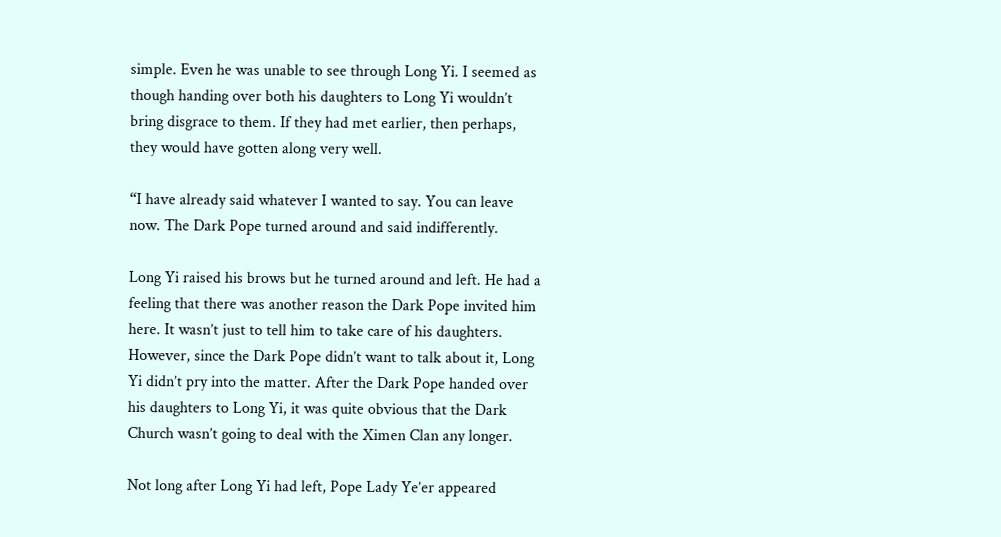simple. Even he was unable to see through Long Yi. I seemed as though handing over both his daughters to Long Yi wouldn’t bring disgrace to them. If they had met earlier, then perhaps, they would have gotten along very well.

“I have already said whatever I wanted to say. You can leave now. The Dark Pope turned around and said indifferently.

Long Yi raised his brows but he turned around and left. He had a feeling that there was another reason the Dark Pope invited him here. It wasn’t just to tell him to take care of his daughters. However, since the Dark Pope didn’t want to talk about it, Long Yi didn’t pry into the matter. After the Dark Pope handed over his daughters to Long Yi, it was quite obvious that the Dark Church wasn’t going to deal with the Ximen Clan any longer.

Not long after Long Yi had left, Pope Lady Ye’er appeared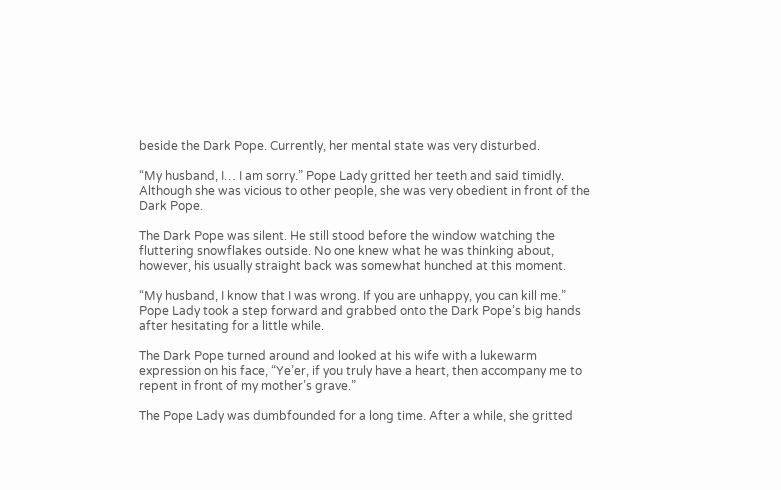beside the Dark Pope. Currently, her mental state was very disturbed.

“My husband, I… I am sorry.” Pope Lady gritted her teeth and said timidly. Although she was vicious to other people, she was very obedient in front of the Dark Pope.

The Dark Pope was silent. He still stood before the window watching the fluttering snowflakes outside. No one knew what he was thinking about, however, his usually straight back was somewhat hunched at this moment.

“My husband, I know that I was wrong. If you are unhappy, you can kill me.” Pope Lady took a step forward and grabbed onto the Dark Pope’s big hands after hesitating for a little while.

The Dark Pope turned around and looked at his wife with a lukewarm expression on his face, “Ye’er, if you truly have a heart, then accompany me to repent in front of my mother’s grave.”

The Pope Lady was dumbfounded for a long time. After a while, she gritted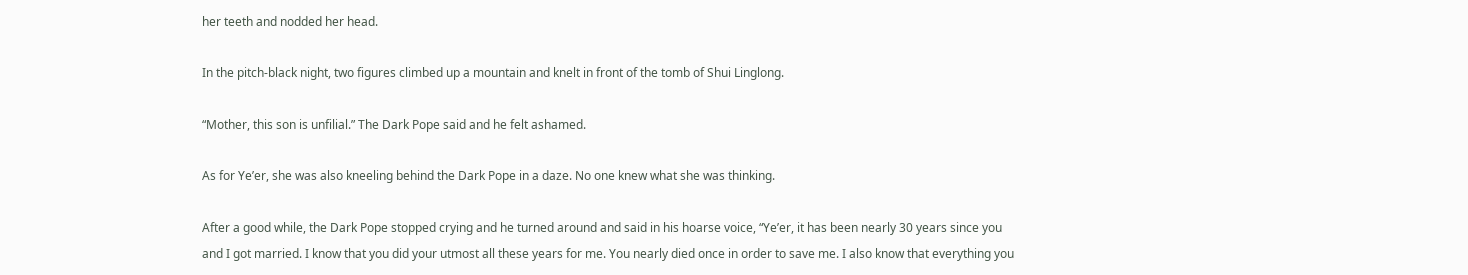her teeth and nodded her head.

In the pitch-black night, two figures climbed up a mountain and knelt in front of the tomb of Shui Linglong.

“Mother, this son is unfilial.” The Dark Pope said and he felt ashamed.

As for Ye’er, she was also kneeling behind the Dark Pope in a daze. No one knew what she was thinking.

After a good while, the Dark Pope stopped crying and he turned around and said in his hoarse voice, “Ye’er, it has been nearly 30 years since you and I got married. I know that you did your utmost all these years for me. You nearly died once in order to save me. I also know that everything you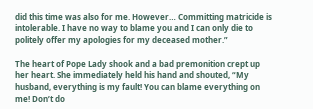did this time was also for me. However… Committing matricide is intolerable. I have no way to blame you and I can only die to politely offer my apologies for my deceased mother.”

The heart of Pope Lady shook and a bad premonition crept up her heart. She immediately held his hand and shouted, “My husband, everything is my fault! You can blame everything on me! Don’t do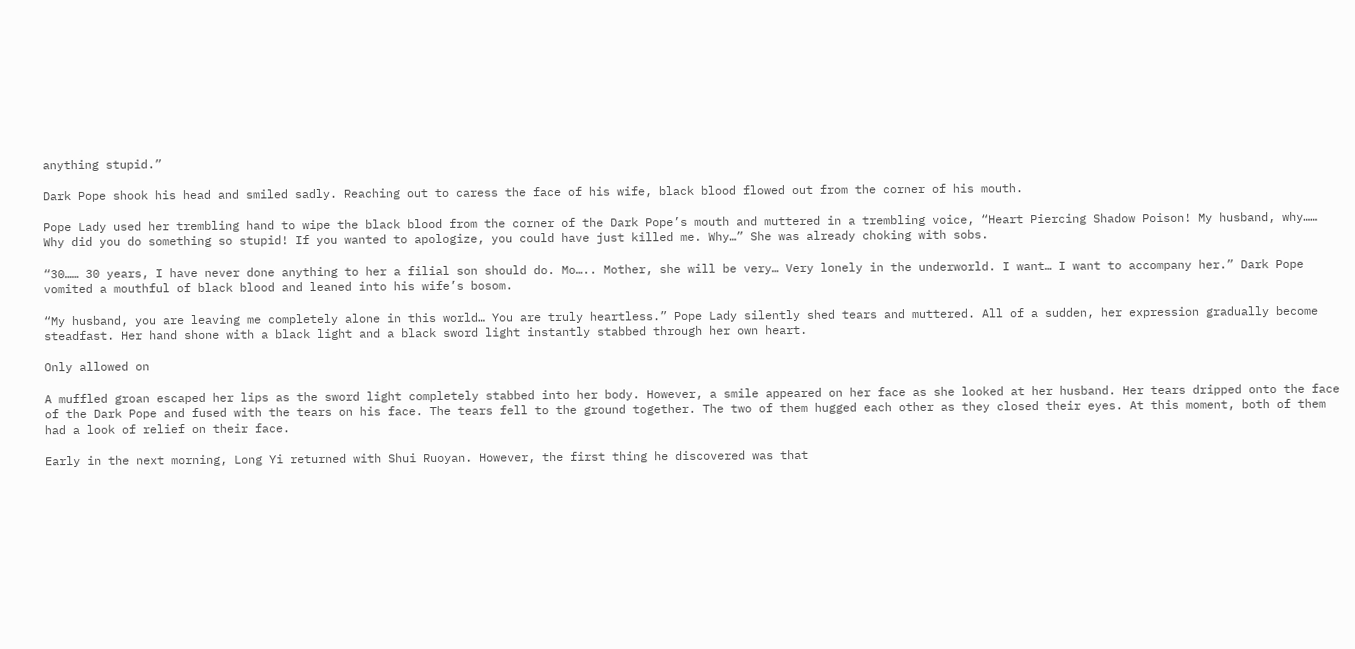anything stupid.”

Dark Pope shook his head and smiled sadly. Reaching out to caress the face of his wife, black blood flowed out from the corner of his mouth.

Pope Lady used her trembling hand to wipe the black blood from the corner of the Dark Pope’s mouth and muttered in a trembling voice, “Heart Piercing Shadow Poison! My husband, why…… Why did you do something so stupid! If you wanted to apologize, you could have just killed me. Why…” She was already choking with sobs.

“30…… 30 years, I have never done anything to her a filial son should do. Mo….. Mother, she will be very… Very lonely in the underworld. I want… I want to accompany her.” Dark Pope vomited a mouthful of black blood and leaned into his wife’s bosom.

“My husband, you are leaving me completely alone in this world… You are truly heartless.” Pope Lady silently shed tears and muttered. All of a sudden, her expression gradually become steadfast. Her hand shone with a black light and a black sword light instantly stabbed through her own heart.

Only allowed on

A muffled groan escaped her lips as the sword light completely stabbed into her body. However, a smile appeared on her face as she looked at her husband. Her tears dripped onto the face of the Dark Pope and fused with the tears on his face. The tears fell to the ground together. The two of them hugged each other as they closed their eyes. At this moment, both of them had a look of relief on their face.

Early in the next morning, Long Yi returned with Shui Ruoyan. However, the first thing he discovered was that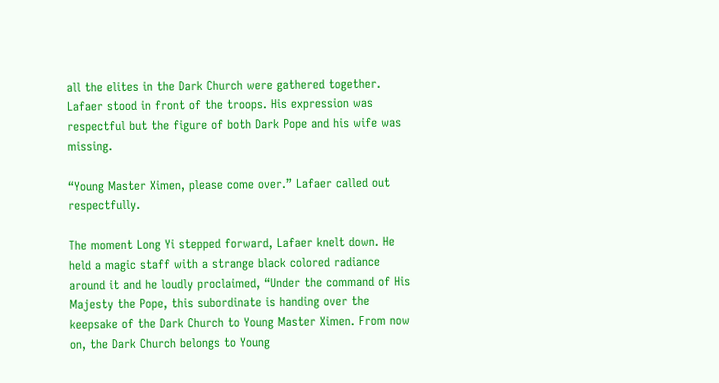all the elites in the Dark Church were gathered together. Lafaer stood in front of the troops. His expression was respectful but the figure of both Dark Pope and his wife was missing.

“Young Master Ximen, please come over.” Lafaer called out respectfully.

The moment Long Yi stepped forward, Lafaer knelt down. He held a magic staff with a strange black colored radiance around it and he loudly proclaimed, “Under the command of His Majesty the Pope, this subordinate is handing over the keepsake of the Dark Church to Young Master Ximen. From now on, the Dark Church belongs to Young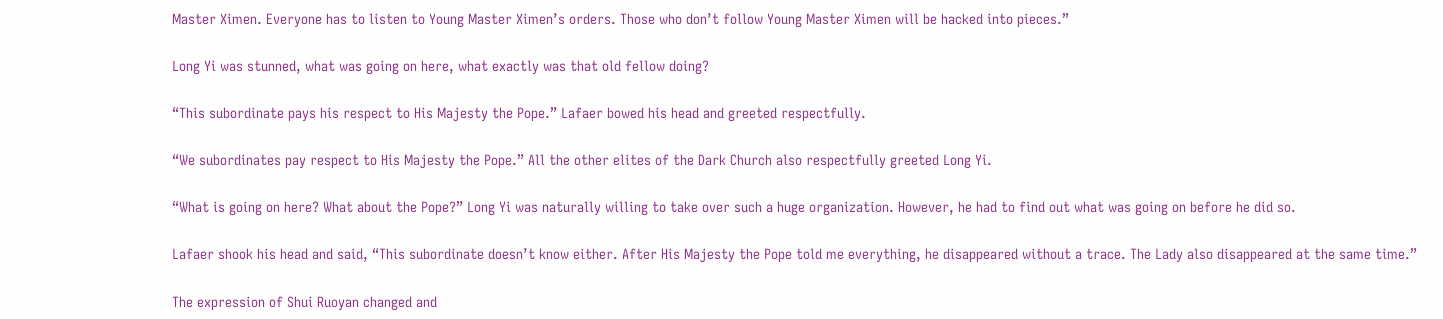Master Ximen. Everyone has to listen to Young Master Ximen’s orders. Those who don’t follow Young Master Ximen will be hacked into pieces.”

Long Yi was stunned, what was going on here, what exactly was that old fellow doing?

“This subordinate pays his respect to His Majesty the Pope.” Lafaer bowed his head and greeted respectfully.

“We subordinates pay respect to His Majesty the Pope.” All the other elites of the Dark Church also respectfully greeted Long Yi.

“What is going on here? What about the Pope?” Long Yi was naturally willing to take over such a huge organization. However, he had to find out what was going on before he did so.

Lafaer shook his head and said, “This subordinate doesn’t know either. After His Majesty the Pope told me everything, he disappeared without a trace. The Lady also disappeared at the same time.”

The expression of Shui Ruoyan changed and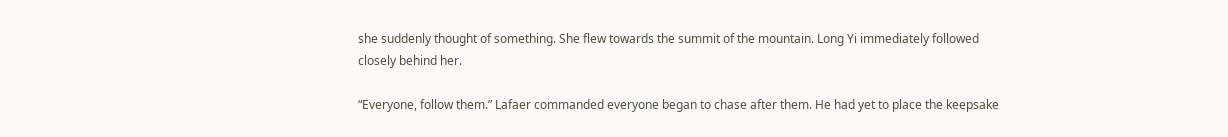she suddenly thought of something. She flew towards the summit of the mountain. Long Yi immediately followed closely behind her.

“Everyone, follow them.” Lafaer commanded everyone began to chase after them. He had yet to place the keepsake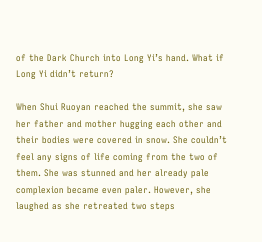of the Dark Church into Long Yi’s hand. What if Long Yi didn’t return?

When Shui Ruoyan reached the summit, she saw her father and mother hugging each other and their bodies were covered in snow. She couldn’t feel any signs of life coming from the two of them. She was stunned and her already pale complexion became even paler. However, she laughed as she retreated two steps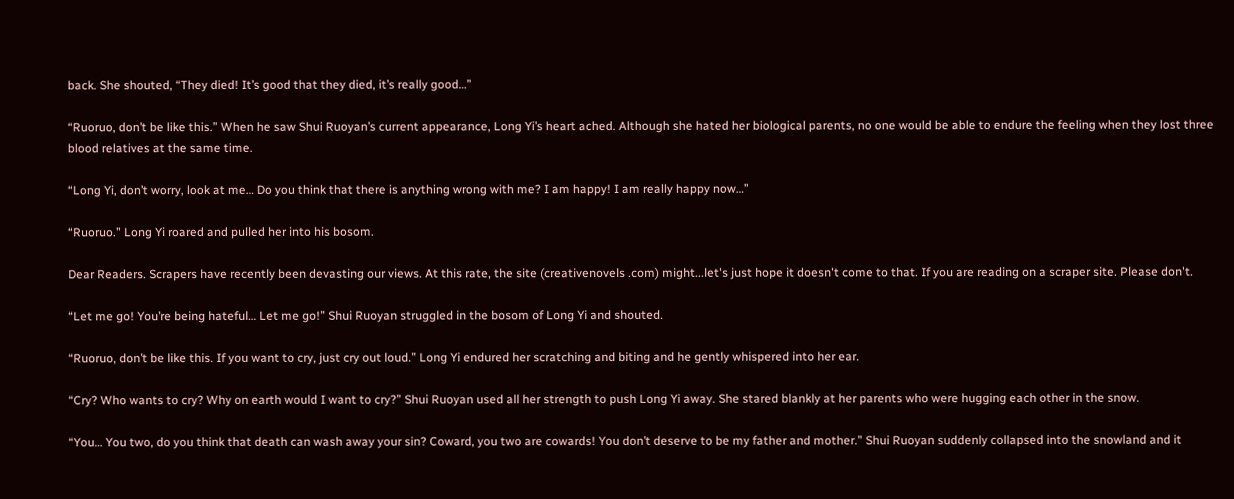back. She shouted, “They died! It’s good that they died, it’s really good…”

“Ruoruo, don’t be like this.” When he saw Shui Ruoyan’s current appearance, Long Yi’s heart ached. Although she hated her biological parents, no one would be able to endure the feeling when they lost three blood relatives at the same time.

“Long Yi, don’t worry, look at me… Do you think that there is anything wrong with me? I am happy! I am really happy now…”

“Ruoruo.” Long Yi roared and pulled her into his bosom.

Dear Readers. Scrapers have recently been devasting our views. At this rate, the site (creativenovels .com) might...let's just hope it doesn't come to that. If you are reading on a scraper site. Please don't.

“Let me go! You’re being hateful… Let me go!” Shui Ruoyan struggled in the bosom of Long Yi and shouted.

“Ruoruo, don’t be like this. If you want to cry, just cry out loud.” Long Yi endured her scratching and biting and he gently whispered into her ear.

“Cry? Who wants to cry? Why on earth would I want to cry?” Shui Ruoyan used all her strength to push Long Yi away. She stared blankly at her parents who were hugging each other in the snow.

“You… You two, do you think that death can wash away your sin? Coward, you two are cowards! You don’t deserve to be my father and mother.” Shui Ruoyan suddenly collapsed into the snowland and it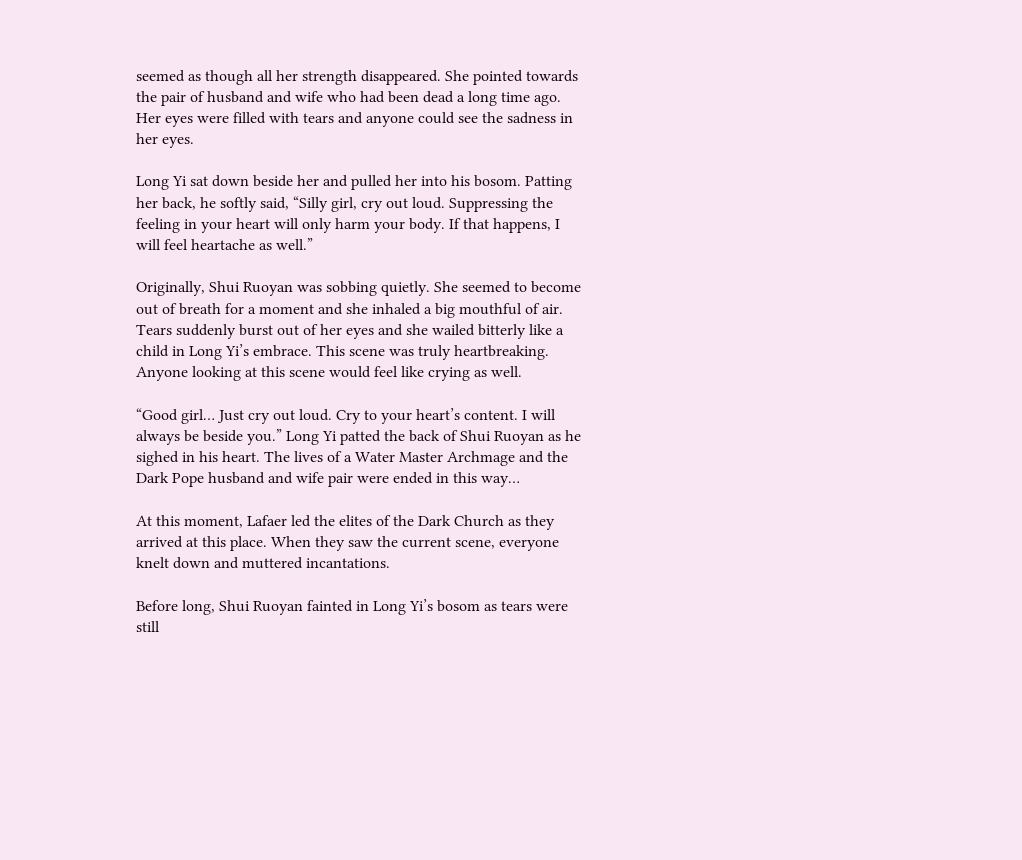seemed as though all her strength disappeared. She pointed towards the pair of husband and wife who had been dead a long time ago. Her eyes were filled with tears and anyone could see the sadness in her eyes.

Long Yi sat down beside her and pulled her into his bosom. Patting her back, he softly said, “Silly girl, cry out loud. Suppressing the feeling in your heart will only harm your body. If that happens, I will feel heartache as well.”

Originally, Shui Ruoyan was sobbing quietly. She seemed to become out of breath for a moment and she inhaled a big mouthful of air. Tears suddenly burst out of her eyes and she wailed bitterly like a child in Long Yi’s embrace. This scene was truly heartbreaking. Anyone looking at this scene would feel like crying as well.

“Good girl… Just cry out loud. Cry to your heart’s content. I will always be beside you.” Long Yi patted the back of Shui Ruoyan as he sighed in his heart. The lives of a Water Master Archmage and the Dark Pope husband and wife pair were ended in this way…

At this moment, Lafaer led the elites of the Dark Church as they arrived at this place. When they saw the current scene, everyone knelt down and muttered incantations.

Before long, Shui Ruoyan fainted in Long Yi’s bosom as tears were still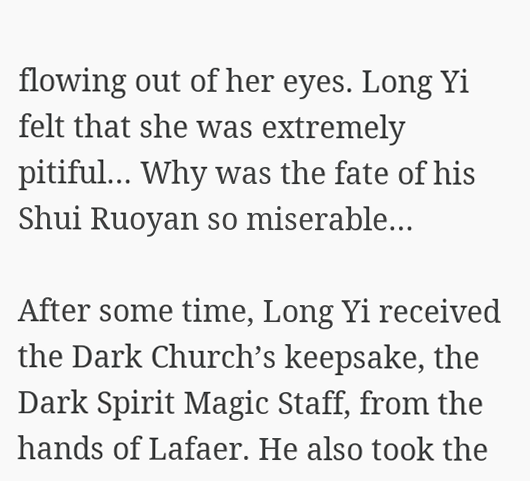flowing out of her eyes. Long Yi felt that she was extremely pitiful… Why was the fate of his Shui Ruoyan so miserable…

After some time, Long Yi received the Dark Church’s keepsake, the Dark Spirit Magic Staff, from the hands of Lafaer. He also took the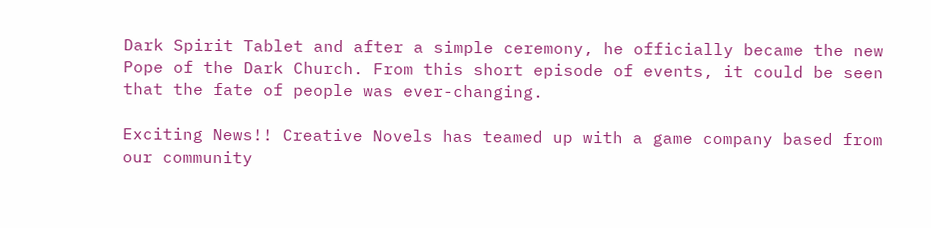Dark Spirit Tablet and after a simple ceremony, he officially became the new Pope of the Dark Church. From this short episode of events, it could be seen that the fate of people was ever-changing.

Exciting News!! Creative Novels has teamed up with a game company based from our community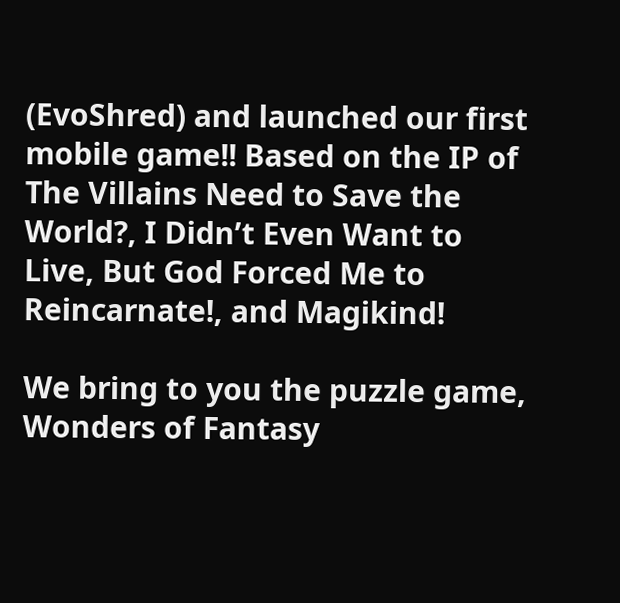(EvoShred) and launched our first mobile game!! Based on the IP of The Villains Need to Save the World?, I Didn’t Even Want to Live, But God Forced Me to Reincarnate!, and Magikind!

We bring to you the puzzle game, Wonders of Fantasy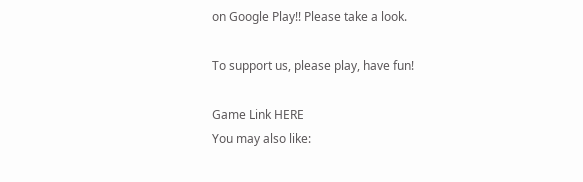on Google Play!! Please take a look.

To support us, please play, have fun!

Game Link HERE
You may also like: